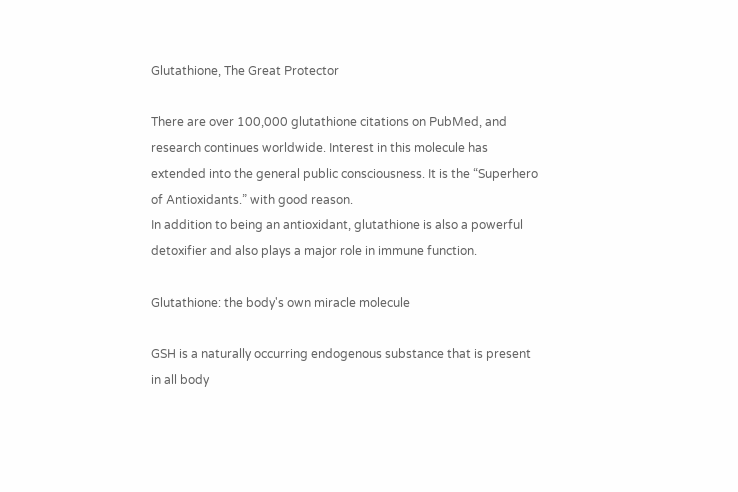Glutathione, The Great Protector

There are over 100,000 glutathione citations on PubMed, and research continues worldwide. Interest in this molecule has extended into the general public consciousness. It is the “Superhero of Antioxidants.” with good reason.
In addition to being an antioxidant, glutathione is also a powerful detoxifier and also plays a major role in immune function.

Glutathione: the body's own miracle molecule

GSH is a naturally occurring endogenous substance that is present in all body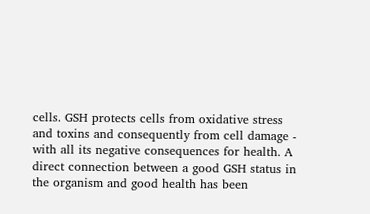cells. GSH protects cells from oxidative stress and toxins and consequently from cell damage - with all its negative consequences for health. A direct connection between a good GSH status in the organism and good health has been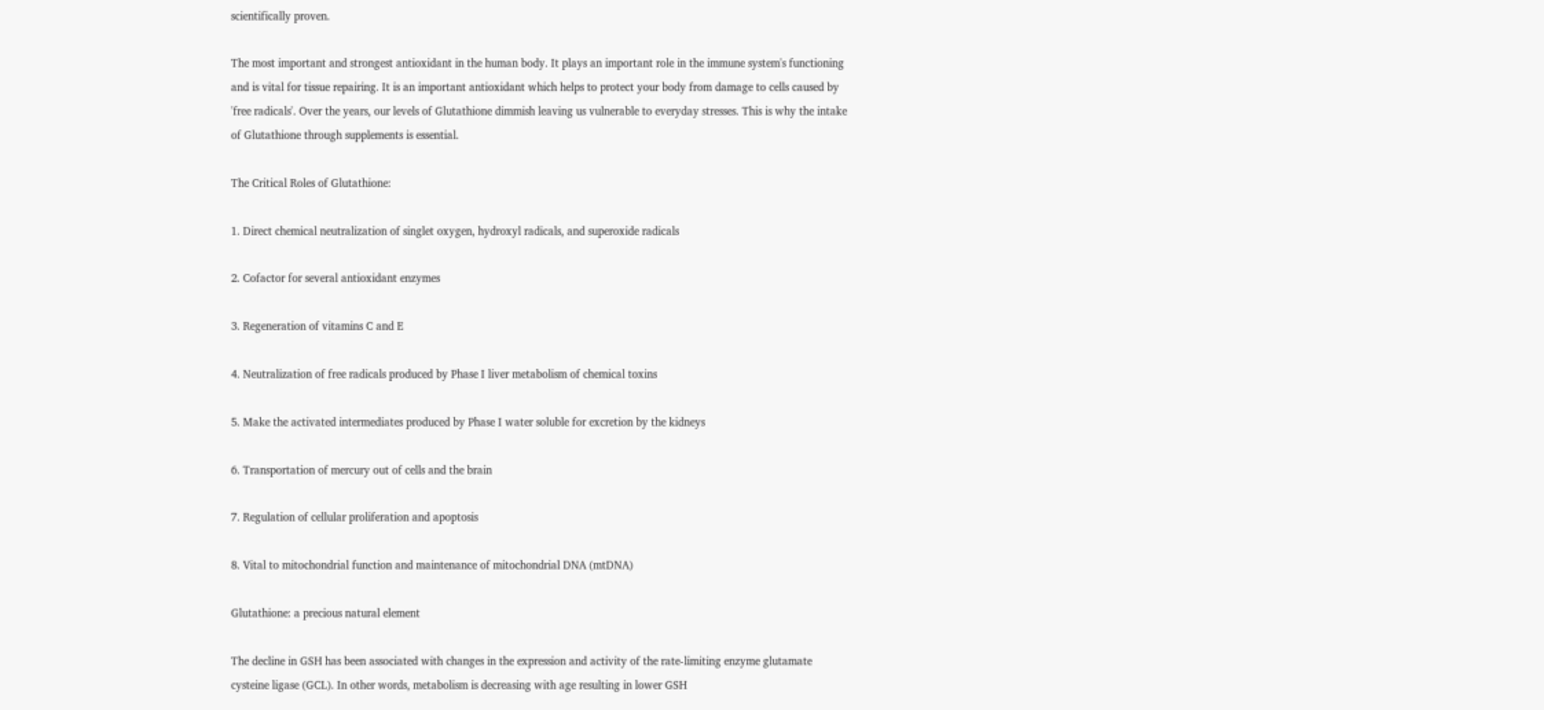scientifically proven.

The most important and strongest antioxidant in the human body. It plays an important role in the immune system's functioning and is vital for tissue repairing. It is an important antioxidant which helps to protect your body from damage to cells caused by 'free radicals'. Over the years, our levels of Glutathione dimmish leaving us vulnerable to everyday stresses. This is why the intake of Glutathione through supplements is essential.

The Critical Roles of Glutathione:

1. Direct chemical neutralization of singlet oxygen, hydroxyl radicals, and superoxide radicals

2. Cofactor for several antioxidant enzymes

3. Regeneration of vitamins C and E

4. Neutralization of free radicals produced by Phase I liver metabolism of chemical toxins

5. Make the activated intermediates produced by Phase I water soluble for excretion by the kidneys

6. Transportation of mercury out of cells and the brain

7. Regulation of cellular proliferation and apoptosis

8. Vital to mitochondrial function and maintenance of mitochondrial DNA (mtDNA)

Glutathione: a precious natural element

The decline in GSH has been associated with changes in the expression and activity of the rate-limiting enzyme glutamate cysteine ligase (GCL). In other words, metabolism is decreasing with age resulting in lower GSH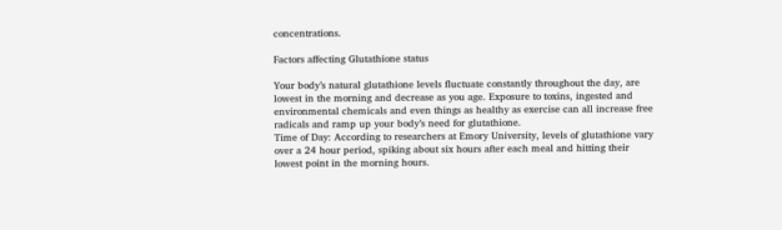concentrations.

Factors affecting Glutathione status

Your body’s natural glutathione levels fluctuate constantly throughout the day, are lowest in the morning and decrease as you age. Exposure to toxins, ingested and environmental chemicals and even things as healthy as exercise can all increase free radicals and ramp up your body’s need for glutathione.
Time of Day: According to researchers at Emory University, levels of glutathione vary over a 24 hour period, spiking about six hours after each meal and hitting their lowest point in the morning hours.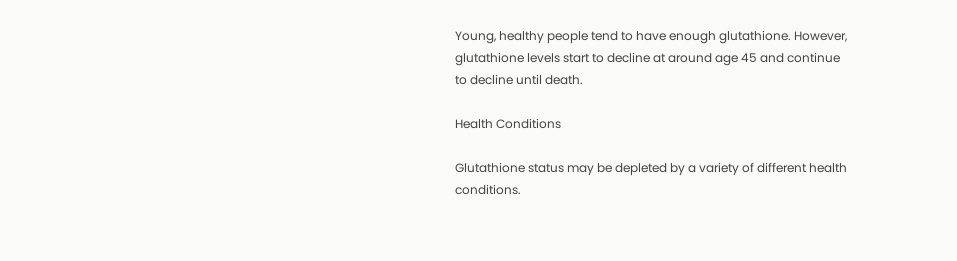Young, healthy people tend to have enough glutathione. However, glutathione levels start to decline at around age 45 and continue to decline until death.

Health Conditions

Glutathione status may be depleted by a variety of different health conditions.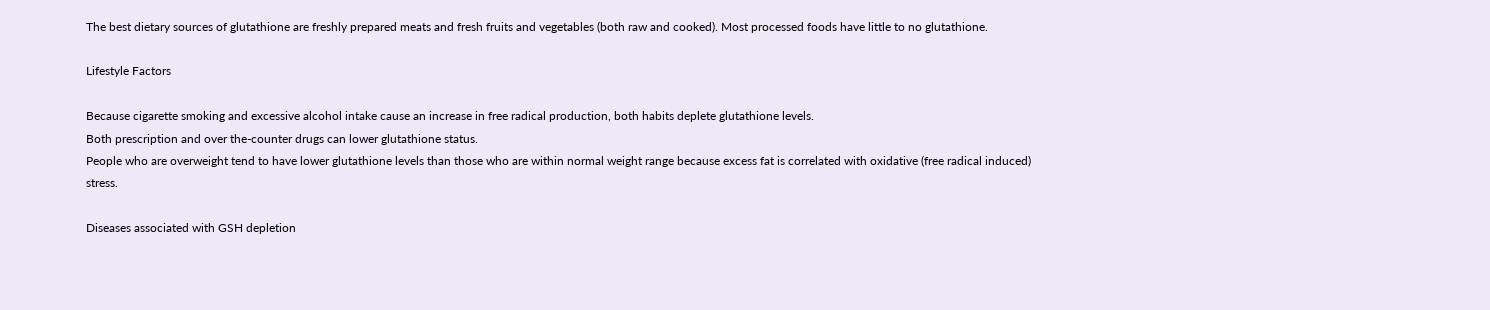The best dietary sources of glutathione are freshly prepared meats and fresh fruits and vegetables (both raw and cooked). Most processed foods have little to no glutathione.

Lifestyle Factors

Because cigarette smoking and excessive alcohol intake cause an increase in free radical production, both habits deplete glutathione levels.
Both prescription and over the-counter drugs can lower glutathione status.
People who are overweight tend to have lower glutathione levels than those who are within normal weight range because excess fat is correlated with oxidative (free radical induced) stress.

Diseases associated with GSH depletion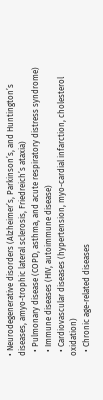• Neurodegenerative disorders (Alzheimer’s, Parkinson’s, and Huntington’s diseases, amyo-trophic lateral sclerosis, Friedreich’s ataxia)
  • Pulmonary disease (COPD, asthma, and acute respiratory distress syndrome)
  • Immune diseases (HIV, autoimmune disease)
  • Cardiovascular diseases (hypertension, myo-cardial infarction, cholesterol oxidation)
  • Chronic age-related diseases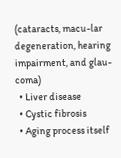(cataracts, macu-lar degeneration, hearing impairment, and glau-coma)
  • Liver disease
  • Cystic fibrosis
  • Aging process itself